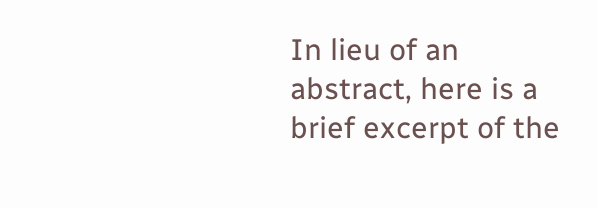In lieu of an abstract, here is a brief excerpt of the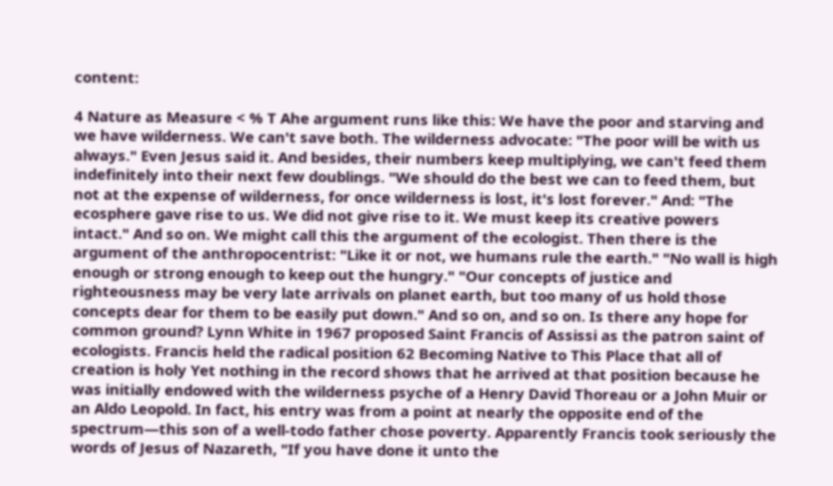content:

4 Nature as Measure < % T Ahe argument runs like this: We have the poor and starving and we have wilderness. We can't save both. The wilderness advocate: "The poor will be with us always." Even Jesus said it. And besides, their numbers keep multiplying, we can't feed them indefinitely into their next few doublings. "We should do the best we can to feed them, but not at the expense of wilderness, for once wilderness is lost, it's lost forever." And: "The ecosphere gave rise to us. We did not give rise to it. We must keep its creative powers intact." And so on. We might call this the argument of the ecologist. Then there is the argument of the anthropocentrist: "Like it or not, we humans rule the earth." "No wall is high enough or strong enough to keep out the hungry." "Our concepts of justice and righteousness may be very late arrivals on planet earth, but too many of us hold those concepts dear for them to be easily put down." And so on, and so on. Is there any hope for common ground? Lynn White in 1967 proposed Saint Francis of Assissi as the patron saint of ecologists. Francis held the radical position 62 Becoming Native to This Place that all of creation is holy Yet nothing in the record shows that he arrived at that position because he was initially endowed with the wilderness psyche of a Henry David Thoreau or a John Muir or an Aldo Leopold. In fact, his entry was from a point at nearly the opposite end of the spectrum—this son of a well-todo father chose poverty. Apparently Francis took seriously the words of Jesus of Nazareth, "If you have done it unto the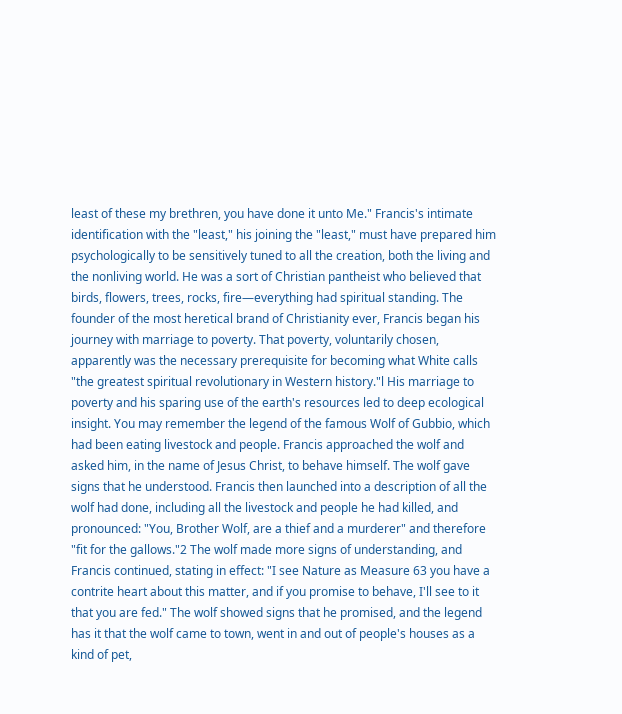least of these my brethren, you have done it unto Me." Francis's intimate identification with the "least," his joining the "least," must have prepared him psychologically to be sensitively tuned to all the creation, both the living and the nonliving world. He was a sort of Christian pantheist who believed that birds, flowers, trees, rocks, fire—everything had spiritual standing. The founder of the most heretical brand of Christianity ever, Francis began his journey with marriage to poverty. That poverty, voluntarily chosen, apparently was the necessary prerequisite for becoming what White calls "the greatest spiritual revolutionary in Western history."l His marriage to poverty and his sparing use of the earth's resources led to deep ecological insight. You may remember the legend of the famous Wolf of Gubbio, which had been eating livestock and people. Francis approached the wolf and asked him, in the name of Jesus Christ, to behave himself. The wolf gave signs that he understood. Francis then launched into a description of all the wolf had done, including all the livestock and people he had killed, and pronounced: "You, Brother Wolf, are a thief and a murderer" and therefore "fit for the gallows."2 The wolf made more signs of understanding, and Francis continued, stating in effect: "I see Nature as Measure 63 you have a contrite heart about this matter, and if you promise to behave, I'll see to it that you are fed." The wolf showed signs that he promised, and the legend has it that the wolf came to town, went in and out of people's houses as a kind of pet,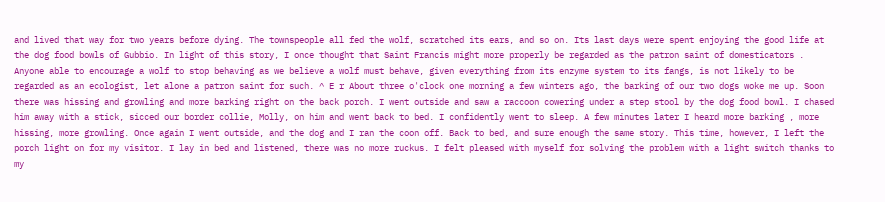and lived that way for two years before dying. The townspeople all fed the wolf, scratched its ears, and so on. Its last days were spent enjoying the good life at the dog food bowls of Gubbio. In light of this story, I once thought that Saint Francis might more properly be regarded as the patron saint of domesticators . Anyone able to encourage a wolf to stop behaving as we believe a wolf must behave, given everything from its enzyme system to its fangs, is not likely to be regarded as an ecologist, let alone a patron saint for such. ^ E r About three o'clock one morning a few winters ago, the barking of our two dogs woke me up. Soon there was hissing and growling and more barking right on the back porch. I went outside and saw a raccoon cowering under a step stool by the dog food bowl. I chased him away with a stick, sicced our border collie, Molly, on him and went back to bed. I confidently went to sleep. A few minutes later I heard more barking , more hissing, more growling. Once again I went outside, and the dog and I ran the coon off. Back to bed, and sure enough the same story. This time, however, I left the porch light on for my visitor. I lay in bed and listened, there was no more ruckus. I felt pleased with myself for solving the problem with a light switch thanks to my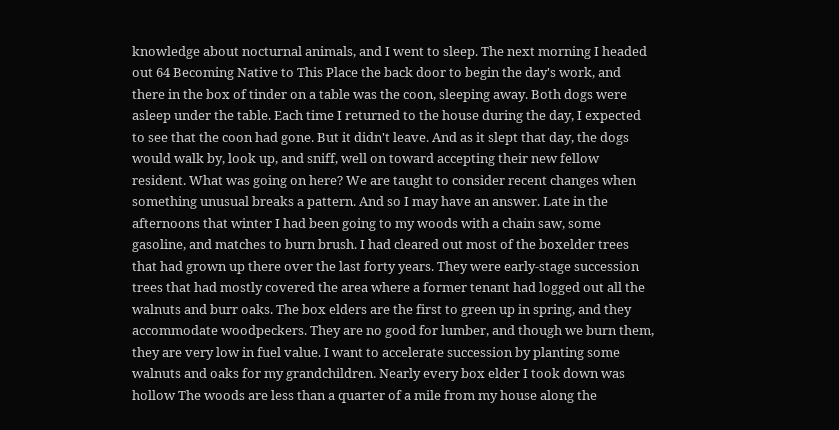knowledge about nocturnal animals, and I went to sleep. The next morning I headed out 64 Becoming Native to This Place the back door to begin the day's work, and there in the box of tinder on a table was the coon, sleeping away. Both dogs were asleep under the table. Each time I returned to the house during the day, I expected to see that the coon had gone. But it didn't leave. And as it slept that day, the dogs would walk by, look up, and sniff, well on toward accepting their new fellow resident. What was going on here? We are taught to consider recent changes when something unusual breaks a pattern. And so I may have an answer. Late in the afternoons that winter I had been going to my woods with a chain saw, some gasoline, and matches to burn brush. I had cleared out most of the boxelder trees that had grown up there over the last forty years. They were early-stage succession trees that had mostly covered the area where a former tenant had logged out all the walnuts and burr oaks. The box elders are the first to green up in spring, and they accommodate woodpeckers. They are no good for lumber, and though we burn them, they are very low in fuel value. I want to accelerate succession by planting some walnuts and oaks for my grandchildren. Nearly every box elder I took down was hollow The woods are less than a quarter of a mile from my house along the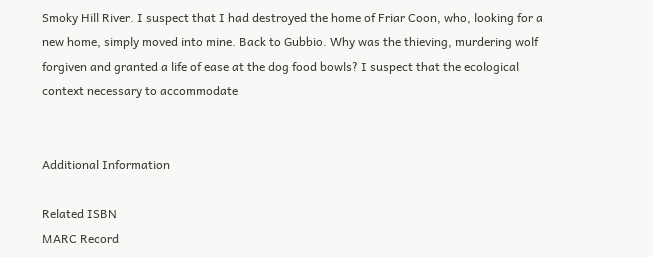Smoky Hill River. I suspect that I had destroyed the home of Friar Coon, who, looking for a new home, simply moved into mine. Back to Gubbio. Why was the thieving, murdering wolf forgiven and granted a life of ease at the dog food bowls? I suspect that the ecological context necessary to accommodate


Additional Information

Related ISBN
MARC Record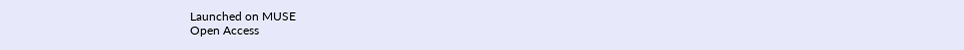Launched on MUSE
Open Access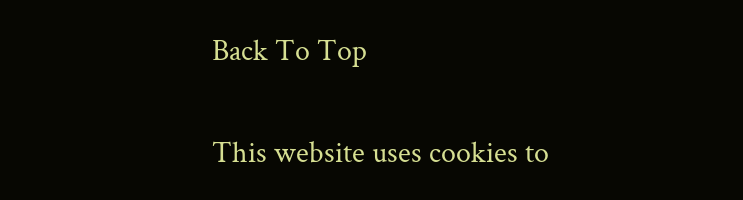Back To Top

This website uses cookies to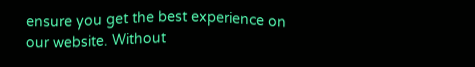ensure you get the best experience on our website. Without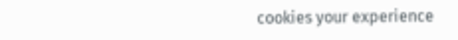cookies your experience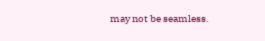may not be seamless.